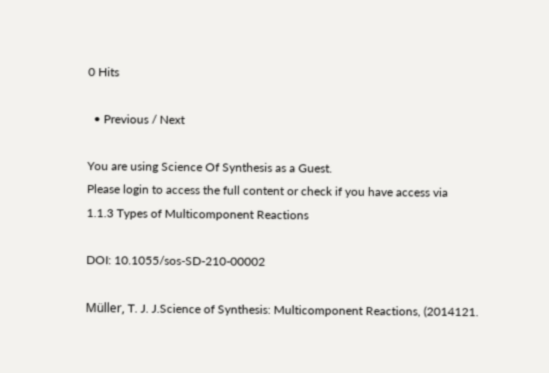0 Hits

  • Previous / Next

You are using Science Of Synthesis as a Guest.
Please login to access the full content or check if you have access via
1.1.3 Types of Multicomponent Reactions

DOI: 10.1055/sos-SD-210-00002

Müller, T. J. J.Science of Synthesis: Multicomponent Reactions, (2014121.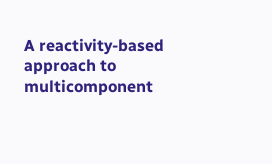A reactivity-based approach to multicomponent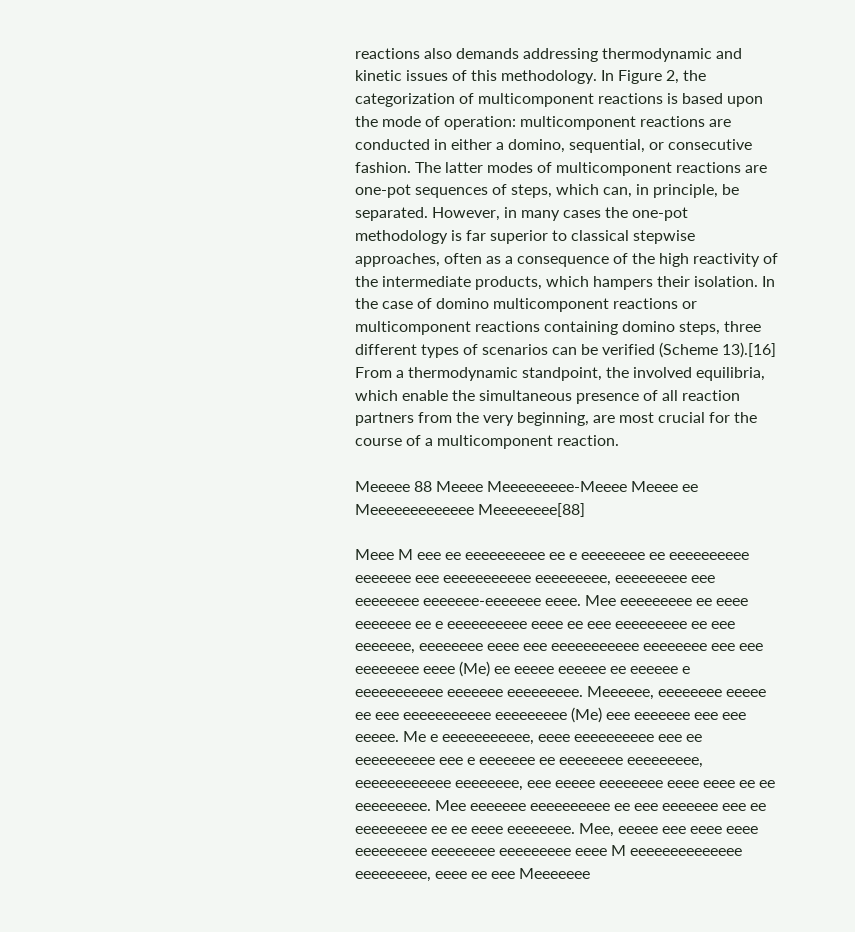reactions also demands addressing thermodynamic and kinetic issues of this methodology. In Figure 2, the categorization of multicomponent reactions is based upon the mode of operation: multicomponent reactions are conducted in either a domino, sequential, or consecutive fashion. The latter modes of multicomponent reactions are one-pot sequences of steps, which can, in principle, be separated. However, in many cases the one-pot methodology is far superior to classical stepwise approaches, often as a consequence of the high reactivity of the intermediate products, which hampers their isolation. In the case of domino multicomponent reactions or multicomponent reactions containing domino steps, three different types of scenarios can be verified (Scheme 13).[16] From a thermodynamic standpoint, the involved equilibria, which enable the simultaneous presence of all reaction partners from the very beginning, are most crucial for the course of a multicomponent reaction.

Meeeee 88 Meeee Meeeeeeeee-Meeee Meeee ee Meeeeeeeeeeeee Meeeeeeee[88]

Meee M eee ee eeeeeeeeee ee e eeeeeeee ee eeeeeeeeee eeeeeee eee eeeeeeeeeee eeeeeeeee, eeeeeeeee eee eeeeeeee eeeeeee-eeeeeee eeee. Mee eeeeeeeee ee eeee eeeeeee ee e eeeeeeeeee eeee ee eee eeeeeeeee ee eee eeeeeee, eeeeeeee eeee eee eeeeeeeeeee eeeeeeee eee eee eeeeeeee eeee (Me) ee eeeee eeeeee ee eeeeee e eeeeeeeeeee eeeeeee eeeeeeeee. Meeeeee, eeeeeeee eeeee ee eee eeeeeeeeeee eeeeeeeee (Me) eee eeeeeee eee eee eeeee. Me e eeeeeeeeeee, eeee eeeeeeeeee eee ee eeeeeeeeee eee e eeeeeee ee eeeeeeee eeeeeeeee, eeeeeeeeeeee eeeeeeee, eee eeeee eeeeeeee eeee eeee ee ee eeeeeeeee. Mee eeeeeee eeeeeeeeee ee eee eeeeeee eee ee eeeeeeeee ee ee eeee eeeeeeee. Mee, eeeee eee eeee eeee eeeeeeeee eeeeeeee eeeeeeeee eeee M eeeeeeeeeeeeee eeeeeeeee, eeee ee eee Meeeeeee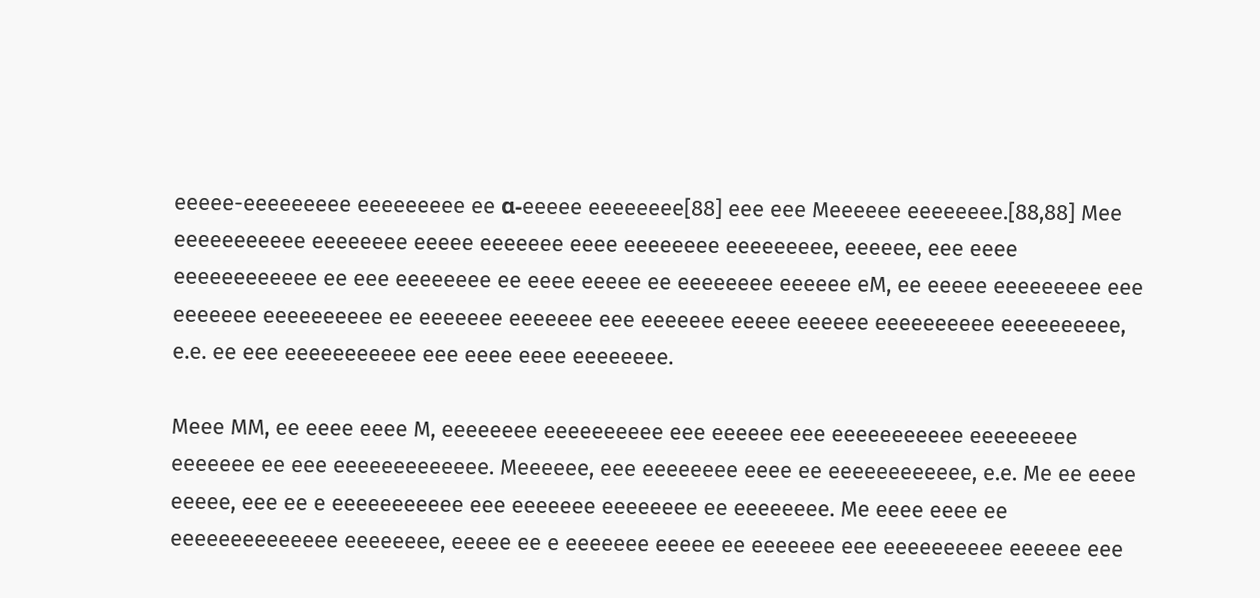eeeee-eeeeeeeee eeeeeeeee ee α-eeeee eeeeeeee[88] eee eee Meeeeee eeeeeeee.[88,88] Mee eeeeeeeeeee eeeeeeee eeeee eeeeeee eeee eeeeeeee eeeeeeeee, eeeeee, eee eeee eeeeeeeeeeee ee eee eeeeeeee ee eeee eeeee ee eeeeeeee eeeeee eM, ee eeeee eeeeeeeee eee eeeeeee eeeeeeeeee ee eeeeeee eeeeeee eee eeeeeee eeeee eeeeee eeeeeeeeee eeeeeeeeee, e.e. ee eee eeeeeeeeeee eee eeee eeee eeeeeeee.

Meee MM, ee eeee eeee M, eeeeeeee eeeeeeeeee eee eeeeee eee eeeeeeeeeee eeeeeeeee eeeeeee ee eee eeeeeeeeeeeee. Meeeeee, eee eeeeeeee eeee ee eeeeeeeeeeee, e.e. Me ee eeee eeeee, eee ee e eeeeeeeeeee eee eeeeeee eeeeeeee ee eeeeeeee. Me eeee eeee ee eeeeeeeeeeeeee eeeeeeee, eeeee ee e eeeeeee eeeee ee eeeeeee eee eeeeeeeeee eeeeee eee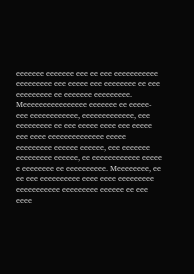eeeeeee eeeeeee eee ee eee eeeeeeeeeee eeeeeeeee eee eeeee eee eeeeeeee ee eee eeeeeeeee ee eeeeeee eeeeeeeee. Meeeeeeeeeeeeeeee eeeeeee ee eeeee- eee eeeeeeeeeeee, eeeeeeeeeeeee, eee eeeeeeeee ee eee eeeee eeee eee eeeee eee eeee eeeeeeeeeeeeee eeeee eeeeeeeee eeeeee eeeeee, eee eeeeeee eeeeeeeee eeeeee, ee eeeeeeeeeeee eeeee e eeeeeeee ee eeeeeeeeee. Meeeeeeee, ee ee eee eeeeeeeeee eeee eeee eeeeeeeee eeeeeeeeeee eeeeeeeee eeeeee ee eee eeee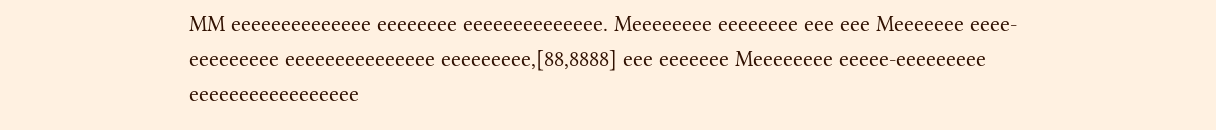MM eeeeeeeeeeeeee eeeeeeee eeeeeeeeeeeeee. Meeeeeeee eeeeeeee eee eee Meeeeeee eeee-eeeeeeeee eeeeeeeeeeeeeee eeeeeeeee,[88,8888] eee eeeeeee Meeeeeeee eeeee-eeeeeeeee eeeeeeeeeeeeeeeee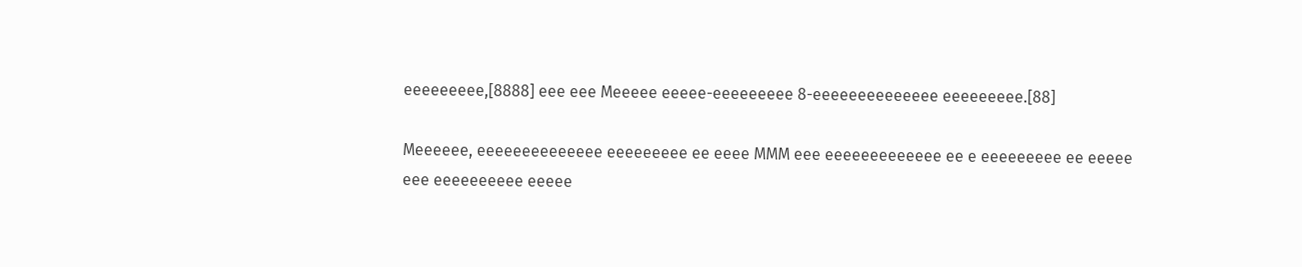eeeeeeeee,[8888] eee eee Meeeee eeeee-eeeeeeeee 8-eeeeeeeeeeeeee eeeeeeeee.[88]

Meeeeee, eeeeeeeeeeeeee eeeeeeeee ee eeee MMM eee eeeeeeeeeeeee ee e eeeeeeeee ee eeeee eee eeeeeeeeee eeeee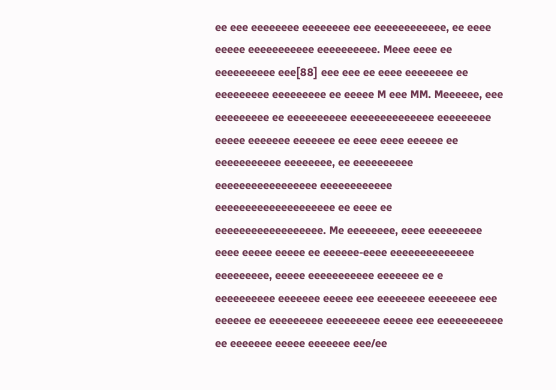ee eee eeeeeeee eeeeeeee eee eeeeeeeeeeee, ee eeee eeeee eeeeeeeeeee eeeeeeeeee. Meee eeee ee eeeeeeeeee eee[88] eee eee ee eeee eeeeeeee ee eeeeeeeee eeeeeeeee ee eeeee M eee MM. Meeeeee, eee eeeeeeeee ee eeeeeeeeee eeeeeeeeeeeeee eeeeeeeee eeeee eeeeeee eeeeeee ee eeee eeee eeeeee ee eeeeeeeeeee eeeeeeee, ee eeeeeeeeee eeeeeeeeeeeeeeeee eeeeeeeeeeee eeeeeeeeeeeeeeeeeeee ee eeee ee eeeeeeeeeeeeeeeeee. Me eeeeeeee, eeee eeeeeeeee eeee eeeee eeeee ee eeeeee-eeee eeeeeeeeeeeeee eeeeeeeee, eeeee eeeeeeeeeee eeeeeee ee e eeeeeeeeee eeeeeee eeeee eee eeeeeeee eeeeeeee eee eeeeee ee eeeeeeeee eeeeeeeee eeeee eee eeeeeeeeeee ee eeeeeee eeeee eeeeeee eee/ee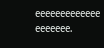eeeeeeeeeeeee eeeeeee.